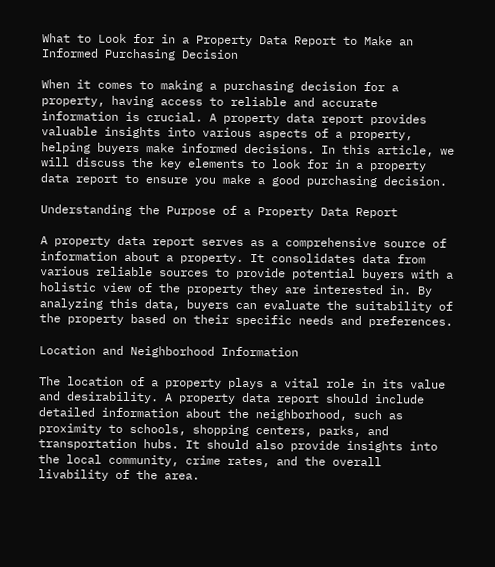What to Look for in a Property Data Report to Make an Informed Purchasing Decision

When it comes to making a purchasing decision for a property, having access to reliable and accurate information is crucial. A property data report provides valuable insights into various aspects of a property, helping buyers make informed decisions. In this article, we will discuss the key elements to look for in a property data report to ensure you make a good purchasing decision.

Understanding the Purpose of a Property Data Report

A property data report serves as a comprehensive source of information about a property. It consolidates data from various reliable sources to provide potential buyers with a holistic view of the property they are interested in. By analyzing this data, buyers can evaluate the suitability of the property based on their specific needs and preferences.

Location and Neighborhood Information

The location of a property plays a vital role in its value and desirability. A property data report should include detailed information about the neighborhood, such as proximity to schools, shopping centers, parks, and transportation hubs. It should also provide insights into the local community, crime rates, and the overall livability of the area.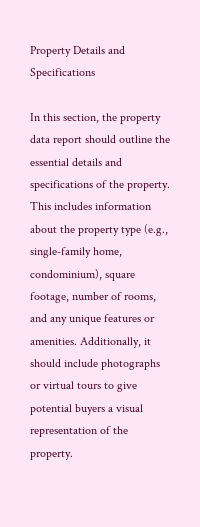Property Details and Specifications

In this section, the property data report should outline the essential details and specifications of the property. This includes information about the property type (e.g., single-family home, condominium), square footage, number of rooms, and any unique features or amenities. Additionally, it should include photographs or virtual tours to give potential buyers a visual representation of the property.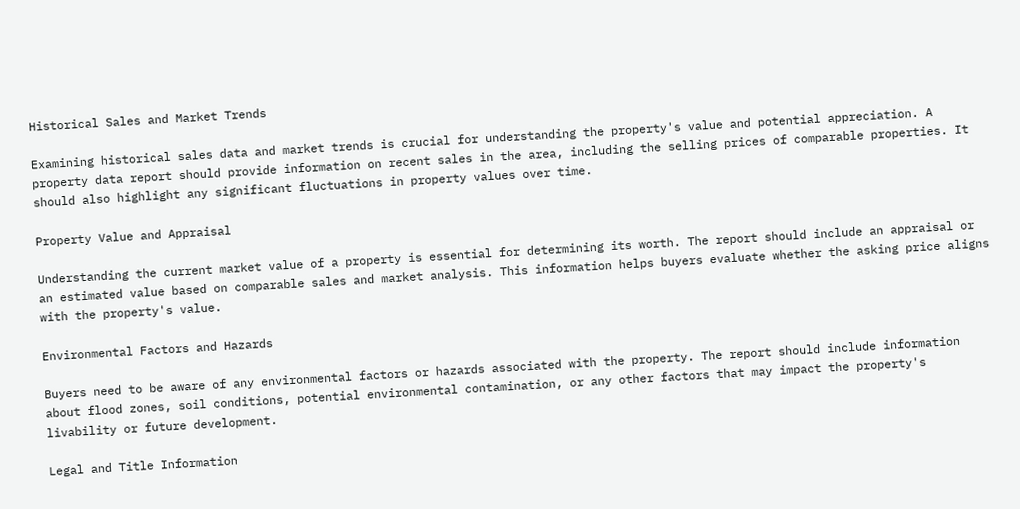Historical Sales and Market Trends

Examining historical sales data and market trends is crucial for understanding the property's value and potential appreciation. A property data report should provide information on recent sales in the area, including the selling prices of comparable properties. It should also highlight any significant fluctuations in property values over time.

Property Value and Appraisal

Understanding the current market value of a property is essential for determining its worth. The report should include an appraisal or an estimated value based on comparable sales and market analysis. This information helps buyers evaluate whether the asking price aligns with the property's value.

Environmental Factors and Hazards

Buyers need to be aware of any environmental factors or hazards associated with the property. The report should include information about flood zones, soil conditions, potential environmental contamination, or any other factors that may impact the property's livability or future development.

Legal and Title Information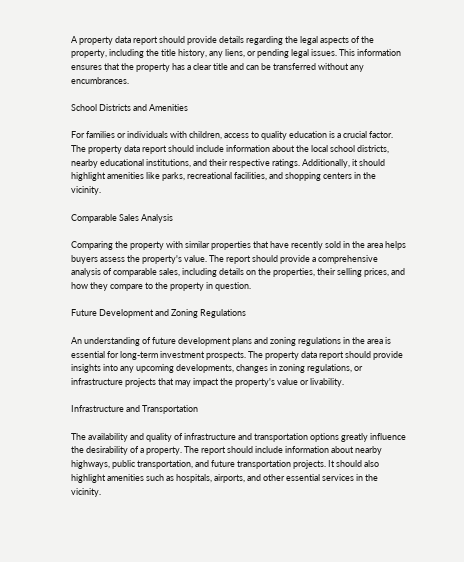A property data report should provide details regarding the legal aspects of the property, including the title history, any liens, or pending legal issues. This information ensures that the property has a clear title and can be transferred without any encumbrances.

School Districts and Amenities

For families or individuals with children, access to quality education is a crucial factor. The property data report should include information about the local school districts, nearby educational institutions, and their respective ratings. Additionally, it should highlight amenities like parks, recreational facilities, and shopping centers in the vicinity.

Comparable Sales Analysis

Comparing the property with similar properties that have recently sold in the area helps buyers assess the property's value. The report should provide a comprehensive analysis of comparable sales, including details on the properties, their selling prices, and how they compare to the property in question.

Future Development and Zoning Regulations

An understanding of future development plans and zoning regulations in the area is essential for long-term investment prospects. The property data report should provide insights into any upcoming developments, changes in zoning regulations, or infrastructure projects that may impact the property's value or livability.

Infrastructure and Transportation

The availability and quality of infrastructure and transportation options greatly influence the desirability of a property. The report should include information about nearby highways, public transportation, and future transportation projects. It should also highlight amenities such as hospitals, airports, and other essential services in the vicinity.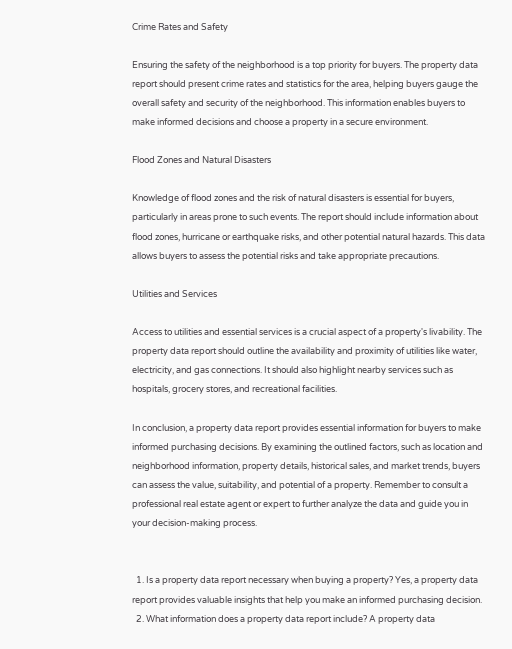Crime Rates and Safety

Ensuring the safety of the neighborhood is a top priority for buyers. The property data report should present crime rates and statistics for the area, helping buyers gauge the overall safety and security of the neighborhood. This information enables buyers to make informed decisions and choose a property in a secure environment.

Flood Zones and Natural Disasters

Knowledge of flood zones and the risk of natural disasters is essential for buyers, particularly in areas prone to such events. The report should include information about flood zones, hurricane or earthquake risks, and other potential natural hazards. This data allows buyers to assess the potential risks and take appropriate precautions.

Utilities and Services

Access to utilities and essential services is a crucial aspect of a property's livability. The property data report should outline the availability and proximity of utilities like water, electricity, and gas connections. It should also highlight nearby services such as hospitals, grocery stores, and recreational facilities.

In conclusion, a property data report provides essential information for buyers to make informed purchasing decisions. By examining the outlined factors, such as location and neighborhood information, property details, historical sales, and market trends, buyers can assess the value, suitability, and potential of a property. Remember to consult a professional real estate agent or expert to further analyze the data and guide you in your decision-making process.


  1. Is a property data report necessary when buying a property? Yes, a property data report provides valuable insights that help you make an informed purchasing decision.
  2. What information does a property data report include? A property data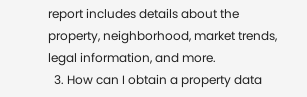report includes details about the property, neighborhood, market trends, legal information, and more.
  3. How can I obtain a property data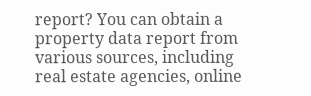report? You can obtain a property data report from various sources, including real estate agencies, online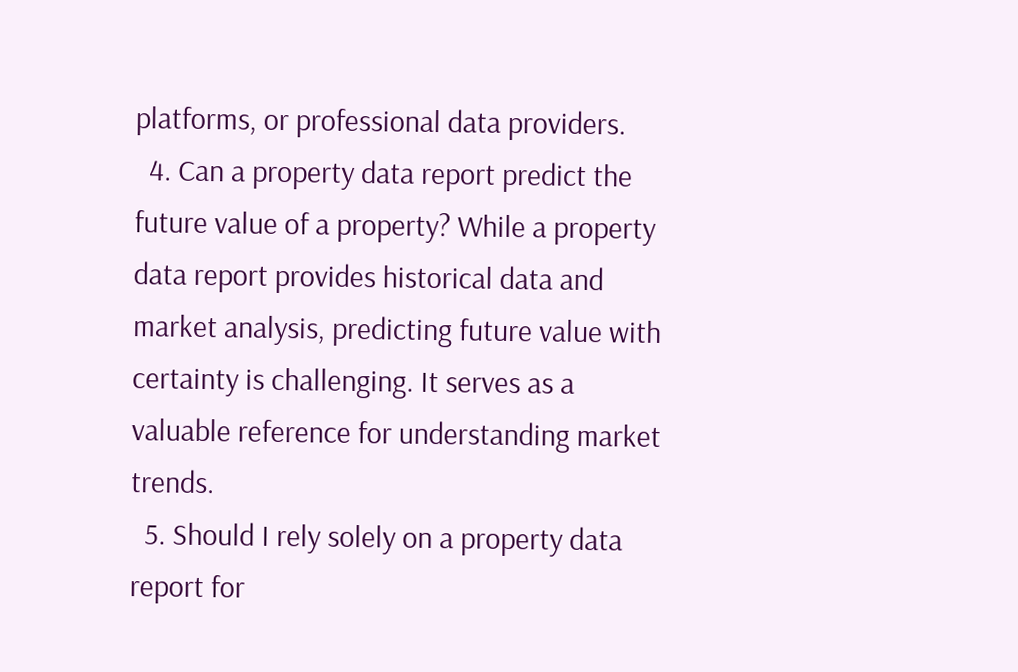platforms, or professional data providers.
  4. Can a property data report predict the future value of a property? While a property data report provides historical data and market analysis, predicting future value with certainty is challenging. It serves as a valuable reference for understanding market trends.
  5. Should I rely solely on a property data report for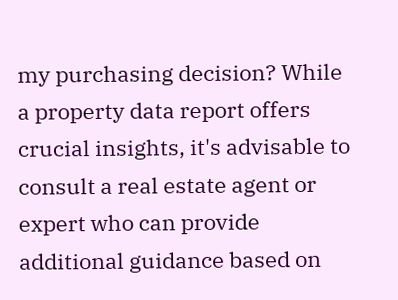my purchasing decision? While a property data report offers crucial insights, it's advisable to consult a real estate agent or expert who can provide additional guidance based on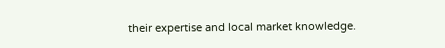their expertise and local market knowledge.